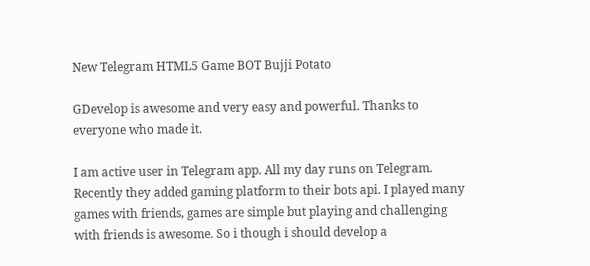New Telegram HTML5 Game BOT Bujji Potato

GDevelop is awesome and very easy and powerful. Thanks to everyone who made it.

I am active user in Telegram app. All my day runs on Telegram. Recently they added gaming platform to their bots api. I played many games with friends, games are simple but playing and challenging with friends is awesome. So i though i should develop a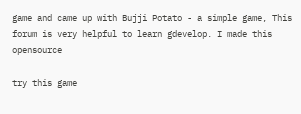game and came up with Bujji Potato - a simple game, This forum is very helpful to learn gdevelop. I made this opensource

try this game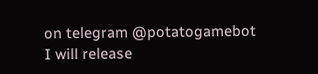on telegram @potatogamebot
I will release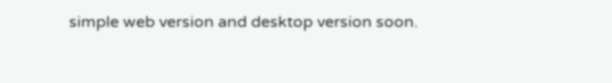simple web version and desktop version soon.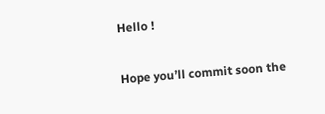Hello !

Hope you’ll commit soon the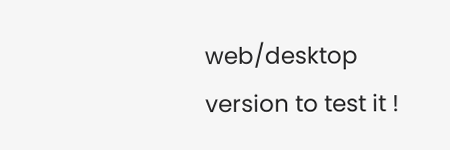web/desktop version to test it !